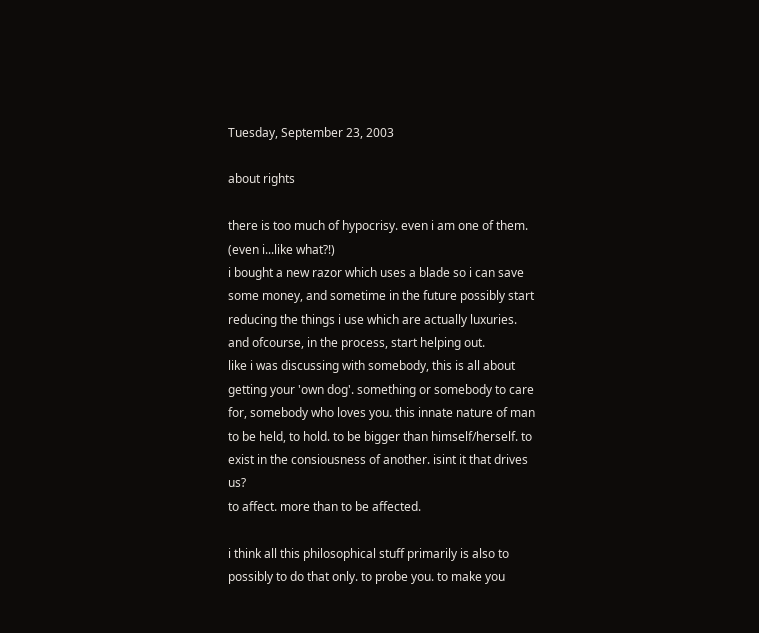Tuesday, September 23, 2003

about rights

there is too much of hypocrisy. even i am one of them. (even i...like what?!)
i bought a new razor which uses a blade so i can save some money, and sometime in the future possibly start reducing the things i use which are actually luxuries.
and ofcourse, in the process, start helping out.
like i was discussing with somebody, this is all about getting your 'own dog'. something or somebody to care for, somebody who loves you. this innate nature of man to be held, to hold. to be bigger than himself/herself. to exist in the consiousness of another. isint it that drives us?
to affect. more than to be affected.

i think all this philosophical stuff primarily is also to possibly to do that only. to probe you. to make you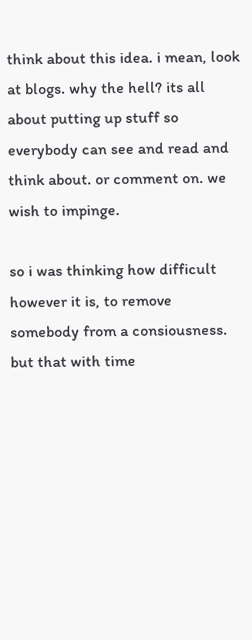think about this idea. i mean, look at blogs. why the hell? its all about putting up stuff so everybody can see and read and think about. or comment on. we wish to impinge.

so i was thinking how difficult however it is, to remove somebody from a consiousness. but that with time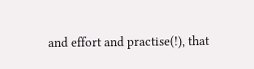and effort and practise(!), that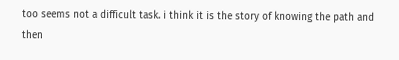too seems not a difficult task. i think it is the story of knowing the path and then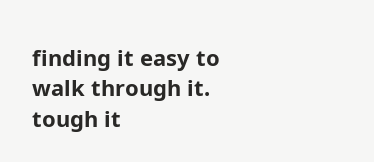finding it easy to walk through it. tough it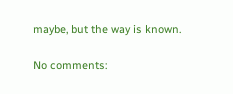maybe, but the way is known.

No comments: